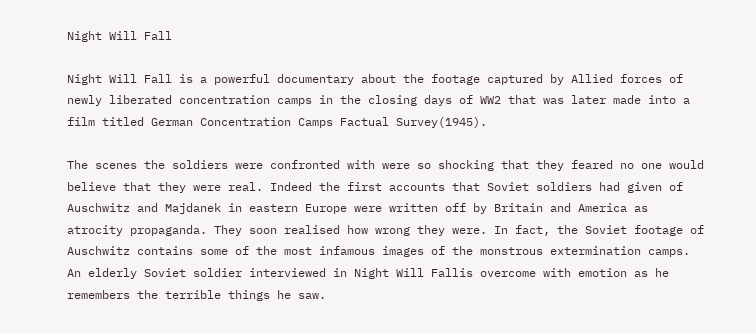Night Will Fall

Night Will Fall is a powerful documentary about the footage captured by Allied forces of newly liberated concentration camps in the closing days of WW2 that was later made into a film titled German Concentration Camps Factual Survey(1945).

The scenes the soldiers were confronted with were so shocking that they feared no one would believe that they were real. Indeed the first accounts that Soviet soldiers had given of Auschwitz and Majdanek in eastern Europe were written off by Britain and America as atrocity propaganda. They soon realised how wrong they were. In fact, the Soviet footage of Auschwitz contains some of the most infamous images of the monstrous extermination camps. An elderly Soviet soldier interviewed in Night Will Fallis overcome with emotion as he remembers the terrible things he saw.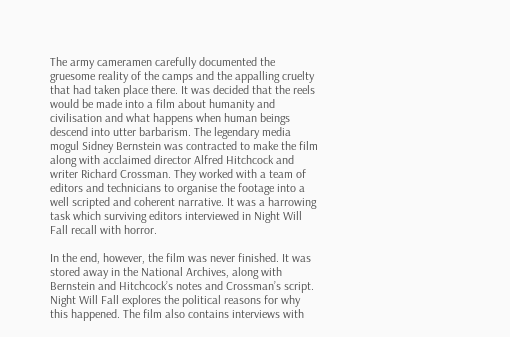The army cameramen carefully documented the gruesome reality of the camps and the appalling cruelty that had taken place there. It was decided that the reels would be made into a film about humanity and civilisation and what happens when human beings descend into utter barbarism. The legendary media mogul Sidney Bernstein was contracted to make the film along with acclaimed director Alfred Hitchcock and writer Richard Crossman. They worked with a team of editors and technicians to organise the footage into a well scripted and coherent narrative. It was a harrowing task which surviving editors interviewed in Night Will Fall recall with horror.

In the end, however, the film was never finished. It was stored away in the National Archives, along with Bernstein and Hitchcock’s notes and Crossman’s script. Night Will Fall explores the political reasons for why this happened. The film also contains interviews with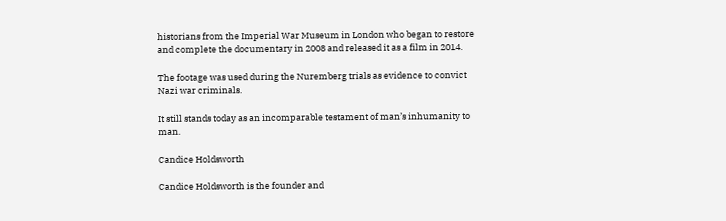historians from the Imperial War Museum in London who began to restore and complete the documentary in 2008 and released it as a film in 2014.

The footage was used during the Nuremberg trials as evidence to convict Nazi war criminals.

It still stands today as an incomparable testament of man’s inhumanity to man.

Candice Holdsworth

Candice Holdsworth is the founder and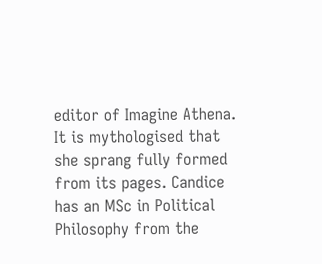editor of Imagine Athena. It is mythologised that she sprang fully formed from its pages. Candice has an MSc in Political Philosophy from the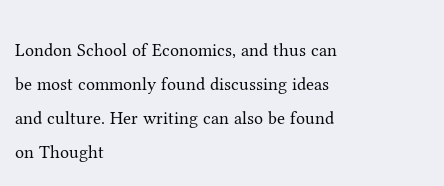London School of Economics, and thus can be most commonly found discussing ideas and culture. Her writing can also be found on Thought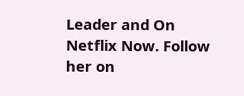Leader and On Netflix Now. Follow her on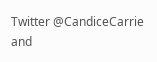Twitter @CandiceCarrie and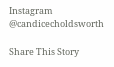Instagram @candicecholdsworth

Share This Story